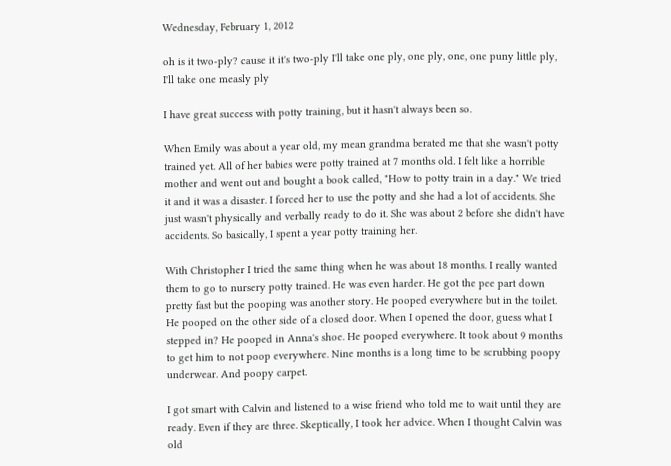Wednesday, February 1, 2012

oh is it two-ply? cause it it's two-ply I'll take one ply, one ply, one, one puny little ply, I'll take one measly ply

I have great success with potty training, but it hasn't always been so.

When Emily was about a year old, my mean grandma berated me that she wasn't potty trained yet. All of her babies were potty trained at 7 months old. I felt like a horrible mother and went out and bought a book called, "How to potty train in a day." We tried it and it was a disaster. I forced her to use the potty and she had a lot of accidents. She just wasn't physically and verbally ready to do it. She was about 2 before she didn't have accidents. So basically, I spent a year potty training her.

With Christopher I tried the same thing when he was about 18 months. I really wanted them to go to nursery potty trained. He was even harder. He got the pee part down pretty fast but the pooping was another story. He pooped everywhere but in the toilet. He pooped on the other side of a closed door. When I opened the door, guess what I stepped in? He pooped in Anna's shoe. He pooped everywhere. It took about 9 months to get him to not poop everywhere. Nine months is a long time to be scrubbing poopy underwear. And poopy carpet.

I got smart with Calvin and listened to a wise friend who told me to wait until they are ready. Even if they are three. Skeptically, I took her advice. When I thought Calvin was old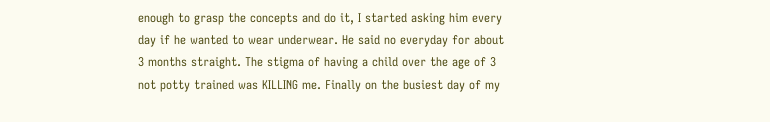enough to grasp the concepts and do it, I started asking him every day if he wanted to wear underwear. He said no everyday for about 3 months straight. The stigma of having a child over the age of 3 not potty trained was KILLING me. Finally on the busiest day of my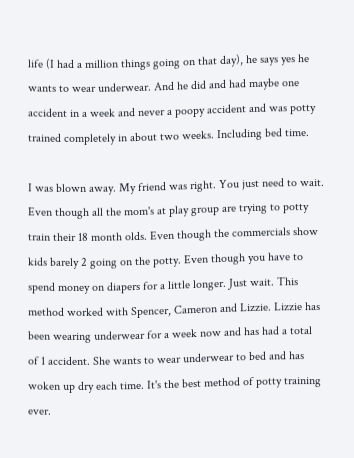life (I had a million things going on that day), he says yes he wants to wear underwear. And he did and had maybe one accident in a week and never a poopy accident and was potty trained completely in about two weeks. Including bed time.

I was blown away. My friend was right. You just need to wait. Even though all the mom's at play group are trying to potty train their 18 month olds. Even though the commercials show kids barely 2 going on the potty. Even though you have to spend money on diapers for a little longer. Just wait. This method worked with Spencer, Cameron and Lizzie. Lizzie has been wearing underwear for a week now and has had a total of 1 accident. She wants to wear underwear to bed and has woken up dry each time. It's the best method of potty training ever.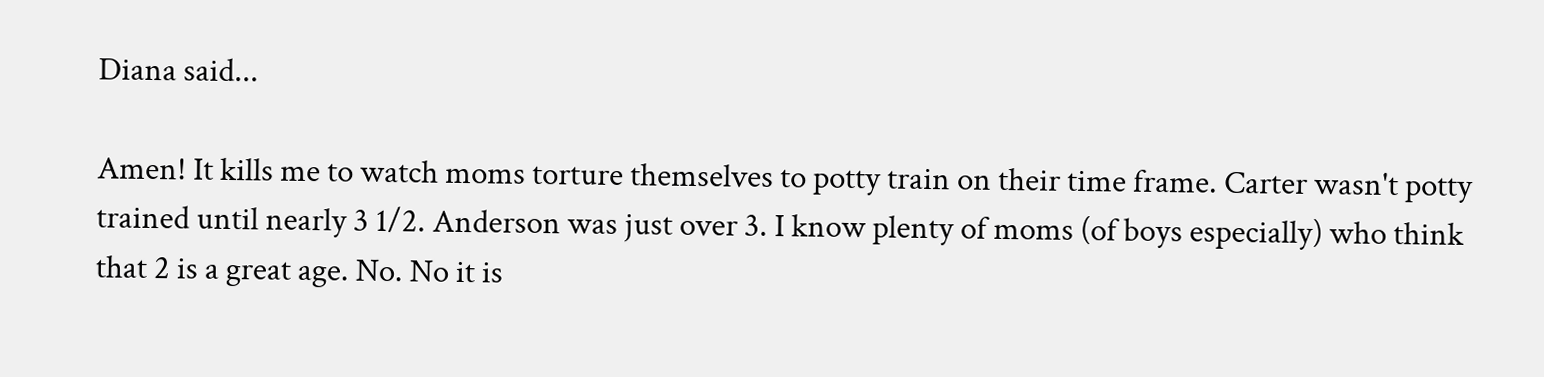Diana said...

Amen! It kills me to watch moms torture themselves to potty train on their time frame. Carter wasn't potty trained until nearly 3 1/2. Anderson was just over 3. I know plenty of moms (of boys especially) who think that 2 is a great age. No. No it is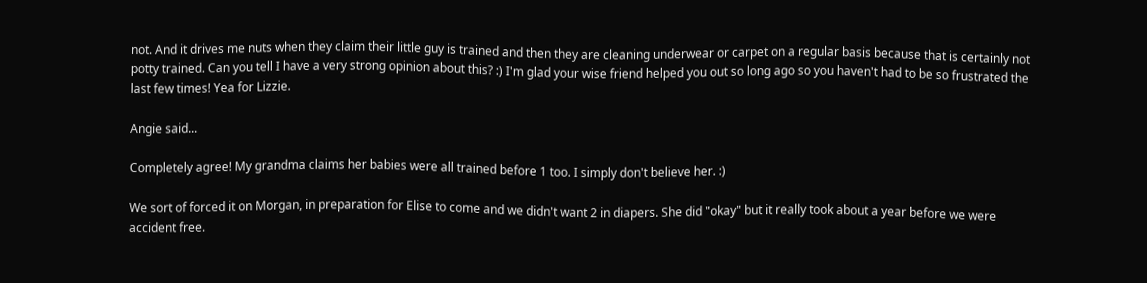not. And it drives me nuts when they claim their little guy is trained and then they are cleaning underwear or carpet on a regular basis because that is certainly not potty trained. Can you tell I have a very strong opinion about this? :) I'm glad your wise friend helped you out so long ago so you haven't had to be so frustrated the last few times! Yea for Lizzie.

Angie said...

Completely agree! My grandma claims her babies were all trained before 1 too. I simply don't believe her. :)

We sort of forced it on Morgan, in preparation for Elise to come and we didn't want 2 in diapers. She did "okay" but it really took about a year before we were accident free.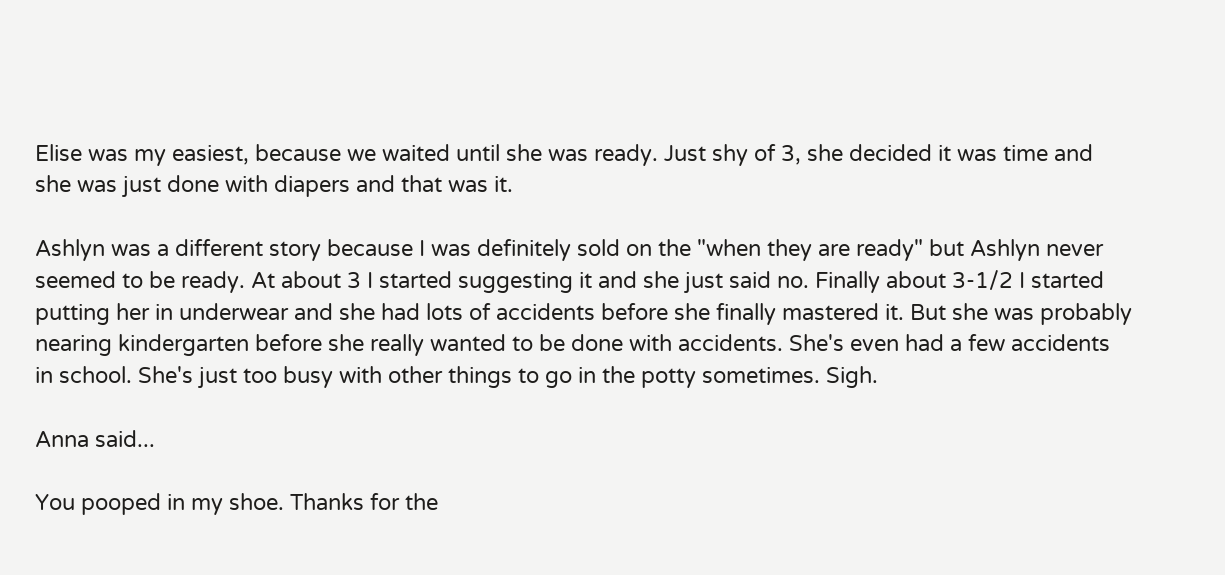Elise was my easiest, because we waited until she was ready. Just shy of 3, she decided it was time and she was just done with diapers and that was it.

Ashlyn was a different story because I was definitely sold on the "when they are ready" but Ashlyn never seemed to be ready. At about 3 I started suggesting it and she just said no. Finally about 3-1/2 I started putting her in underwear and she had lots of accidents before she finally mastered it. But she was probably nearing kindergarten before she really wanted to be done with accidents. She's even had a few accidents in school. She's just too busy with other things to go in the potty sometimes. Sigh.

Anna said...

You pooped in my shoe. Thanks for the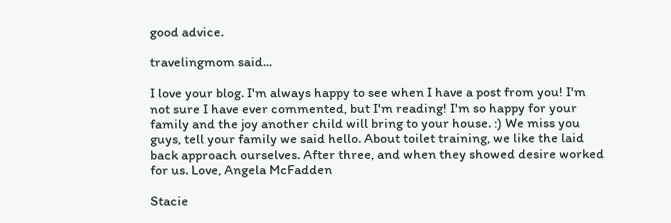good advice.

travelingmom said...

I love your blog. I'm always happy to see when I have a post from you! I'm not sure I have ever commented, but I'm reading! I'm so happy for your family and the joy another child will bring to your house. :) We miss you guys, tell your family we said hello. About toilet training, we like the laid back approach ourselves. After three, and when they showed desire worked for us. Love, Angela McFadden

Stacie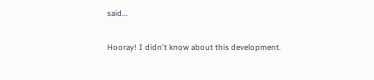said...

Hooray! I didn't know about this development.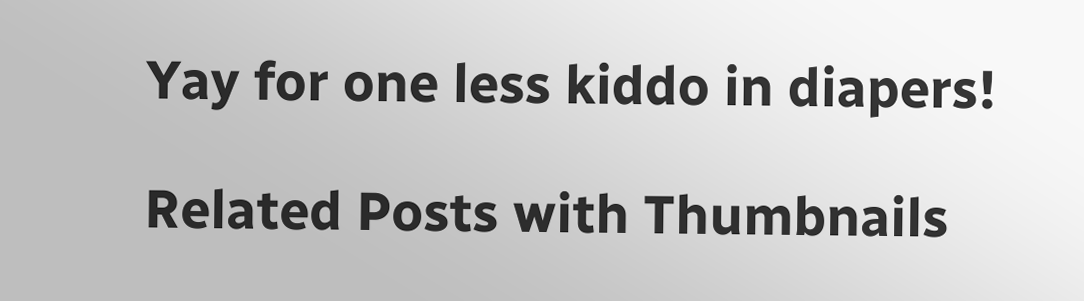Yay for one less kiddo in diapers!

Related Posts with Thumbnails